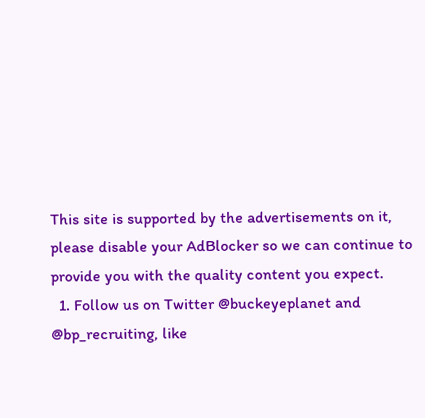This site is supported by the advertisements on it, please disable your AdBlocker so we can continue to provide you with the quality content you expect.
  1. Follow us on Twitter @buckeyeplanet and @bp_recruiting, like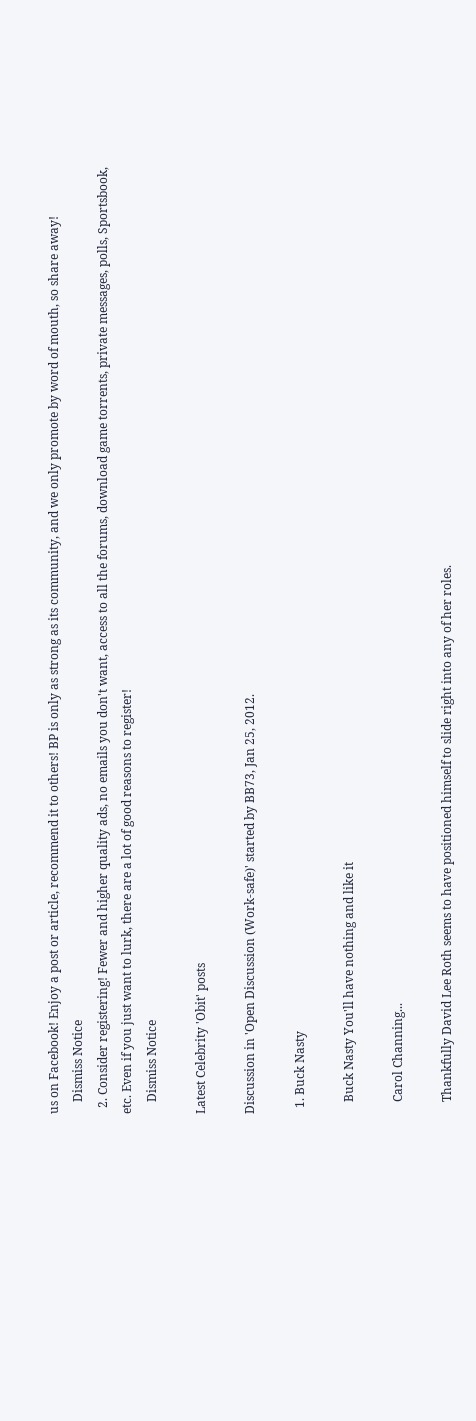us on Facebook! Enjoy a post or article, recommend it to others! BP is only as strong as its community, and we only promote by word of mouth, so share away!
    Dismiss Notice
  2. Consider registering! Fewer and higher quality ads, no emails you don't want, access to all the forums, download game torrents, private messages, polls, Sportsbook, etc. Even if you just want to lurk, there are a lot of good reasons to register!
    Dismiss Notice

Latest Celebrity 'Obit' posts

Discussion in 'Open Discussion (Work-safe)' started by BB73, Jan 25, 2012.

  1. Buck Nasty

    Buck Nasty You'll have nothing and like it

    Carol Channing...

    Thankfully David Lee Roth seems to have positioned himself to slide right into any of her roles.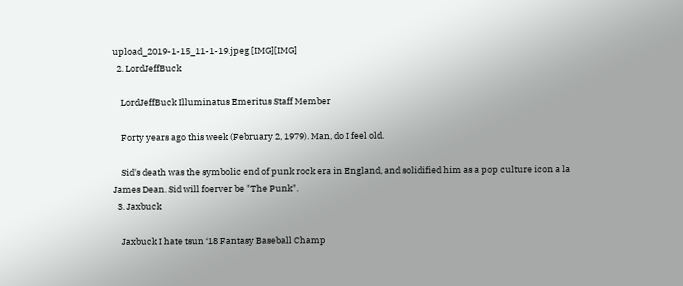upload_2019-1-15_11-1-19.jpeg [IMG][IMG]
  2. LordJeffBuck

    LordJeffBuck Illuminatus Emeritus Staff Member

    Forty years ago this week (February 2, 1979). Man, do I feel old.

    Sid's death was the symbolic end of punk rock era in England, and solidified him as a pop culture icon a la James Dean. Sid will foerver be "The Punk".
  3. Jaxbuck

    Jaxbuck I hate tsun ‘18 Fantasy Baseball Champ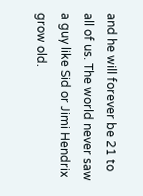and he will forever be 21 to all of us. The world never saw a guy like Sid or Jimi Hendrix grow old.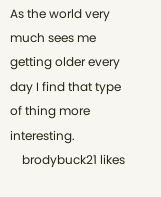As the world very much sees me getting older every day I find that type of thing more interesting.
    brodybuck21 likes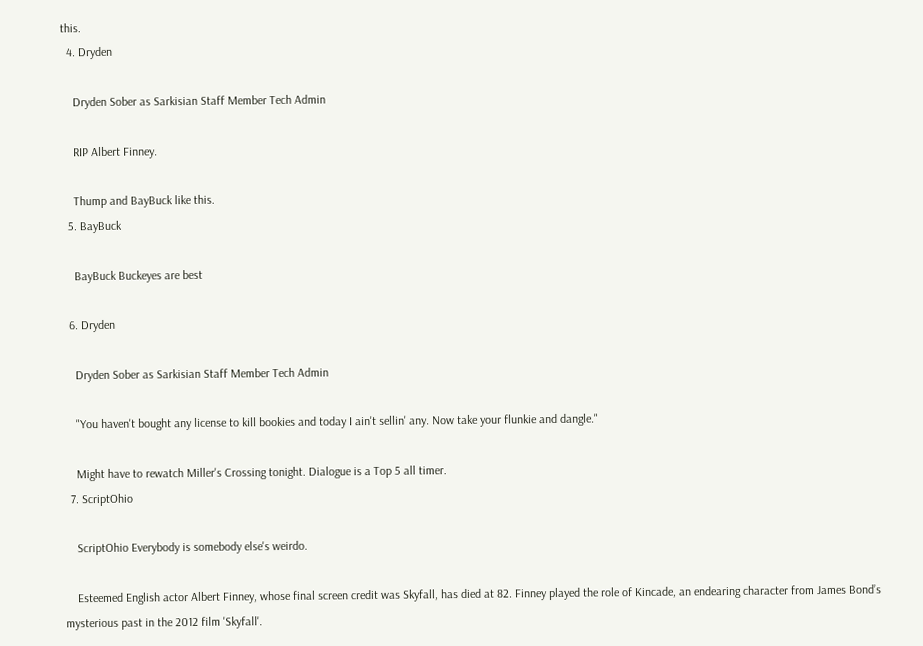this.
  4. Dryden

    Dryden Sober as Sarkisian Staff Member Tech Admin

    RIP Albert Finney.

    Thump and BayBuck like this.
  5. BayBuck

    BayBuck Buckeyes are best

  6. Dryden

    Dryden Sober as Sarkisian Staff Member Tech Admin

    "You haven't bought any license to kill bookies and today I ain't sellin' any. Now take your flunkie and dangle."

    Might have to rewatch Miller's Crossing tonight. Dialogue is a Top 5 all timer.
  7. ScriptOhio

    ScriptOhio Everybody is somebody else's weirdo.

    Esteemed English actor Albert Finney, whose final screen credit was Skyfall, has died at 82. Finney played the role of Kincade, an endearing character from James Bond’s mysterious past in the 2012 film 'Skyfall'.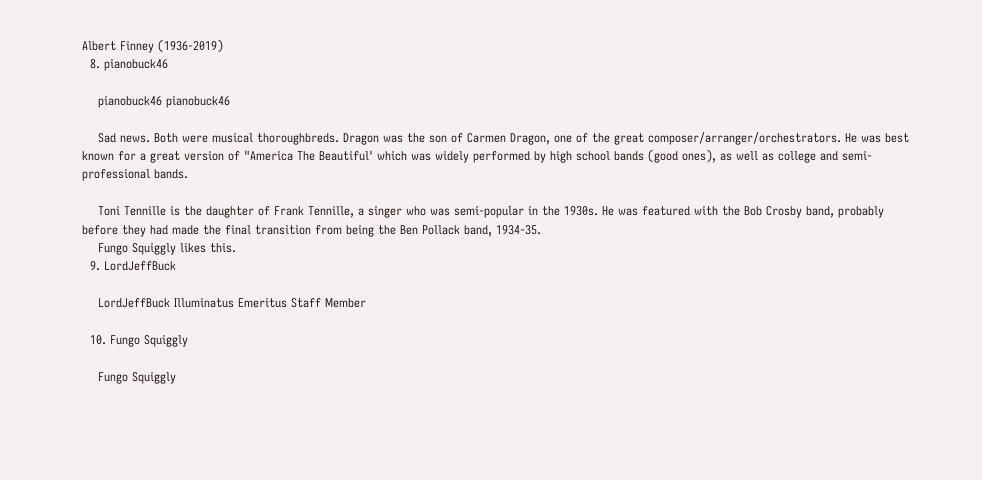Albert Finney (1936-2019)
  8. pianobuck46

    pianobuck46 pianobuck46

    Sad news. Both were musical thoroughbreds. Dragon was the son of Carmen Dragon, one of the great composer/arranger/orchestrators. He was best known for a great version of "America The Beautiful' which was widely performed by high school bands (good ones), as well as college and semi-professional bands.

    Toni Tennille is the daughter of Frank Tennille, a singer who was semi-popular in the 1930s. He was featured with the Bob Crosby band, probably before they had made the final transition from being the Ben Pollack band, 1934-35.
    Fungo Squiggly likes this.
  9. LordJeffBuck

    LordJeffBuck Illuminatus Emeritus Staff Member

  10. Fungo Squiggly

    Fungo Squiggly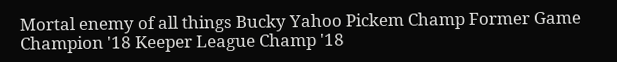Mortal enemy of all things Bucky Yahoo Pickem Champ Former Game Champion '18 Keeper League Champ '18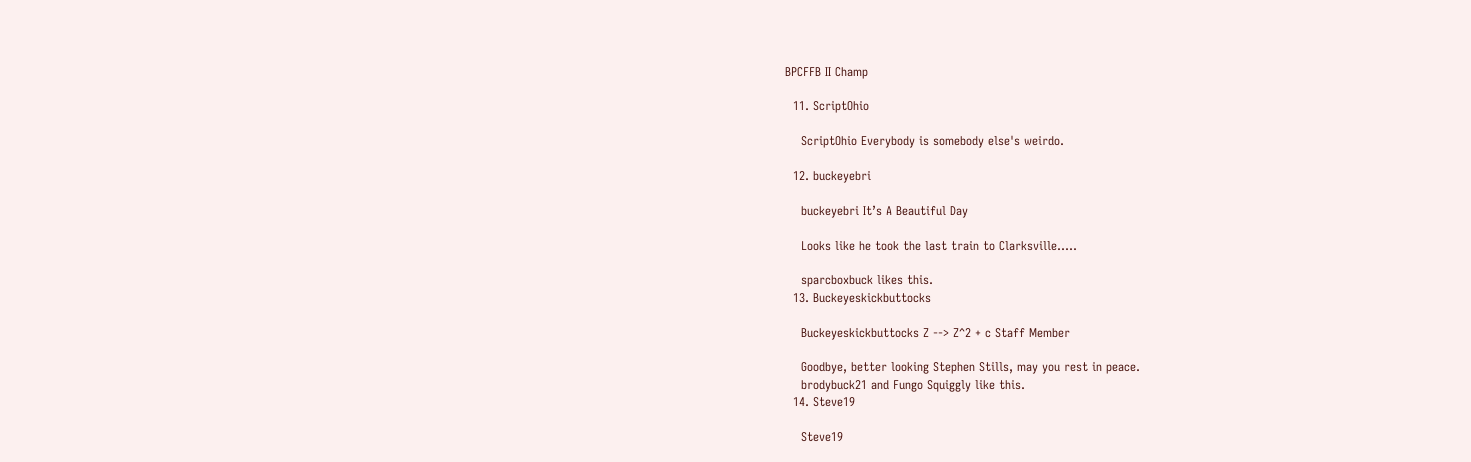BPCFFB II Champ

  11. ScriptOhio

    ScriptOhio Everybody is somebody else's weirdo.

  12. buckeyebri

    buckeyebri It’s A Beautiful Day

    Looks like he took the last train to Clarksville.....

    sparcboxbuck likes this.
  13. Buckeyeskickbuttocks

    Buckeyeskickbuttocks Z --> Z^2 + c Staff Member

    Goodbye, better looking Stephen Stills, may you rest in peace.
    brodybuck21 and Fungo Squiggly like this.
  14. Steve19

    Steve19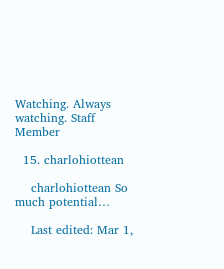Watching. Always watching. Staff Member

  15. charlohiottean

    charlohiottean So much potential…

    Last edited: Mar 1,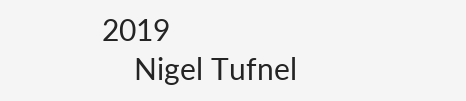2019
    Nigel Tufnel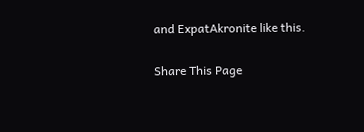and ExpatAkronite like this.

Share This Page